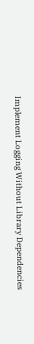Implement Logging Without Library Dependencies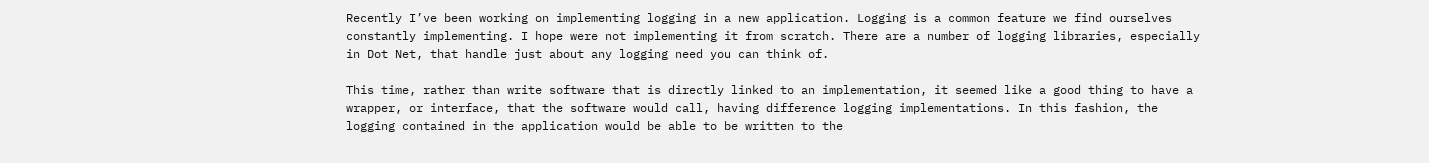Recently I’ve been working on implementing logging in a new application. Logging is a common feature we find ourselves constantly implementing. I hope were not implementing it from scratch. There are a number of logging libraries, especially in Dot Net, that handle just about any logging need you can think of.

This time, rather than write software that is directly linked to an implementation, it seemed like a good thing to have a wrapper, or interface, that the software would call, having difference logging implementations. In this fashion, the logging contained in the application would be able to be written to the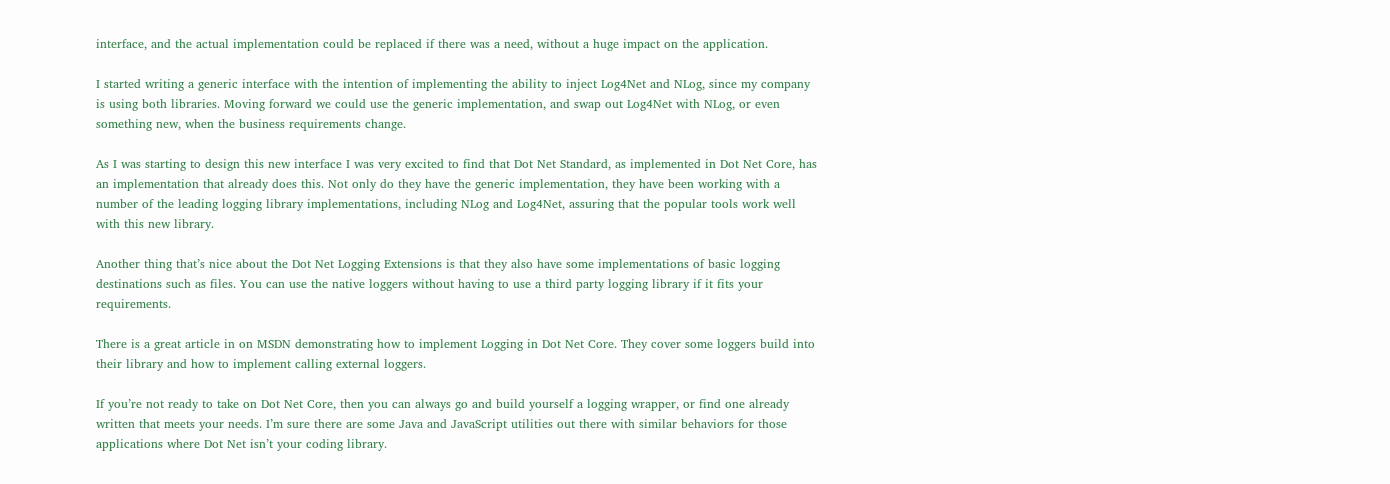interface, and the actual implementation could be replaced if there was a need, without a huge impact on the application.

I started writing a generic interface with the intention of implementing the ability to inject Log4Net and NLog, since my company is using both libraries. Moving forward we could use the generic implementation, and swap out Log4Net with NLog, or even something new, when the business requirements change.

As I was starting to design this new interface I was very excited to find that Dot Net Standard, as implemented in Dot Net Core, has an implementation that already does this. Not only do they have the generic implementation, they have been working with a number of the leading logging library implementations, including NLog and Log4Net, assuring that the popular tools work well with this new library.

Another thing that’s nice about the Dot Net Logging Extensions is that they also have some implementations of basic logging destinations such as files. You can use the native loggers without having to use a third party logging library if it fits your requirements.

There is a great article in on MSDN demonstrating how to implement Logging in Dot Net Core. They cover some loggers build into their library and how to implement calling external loggers.

If you’re not ready to take on Dot Net Core, then you can always go and build yourself a logging wrapper, or find one already written that meets your needs. I’m sure there are some Java and JavaScript utilities out there with similar behaviors for those applications where Dot Net isn’t your coding library.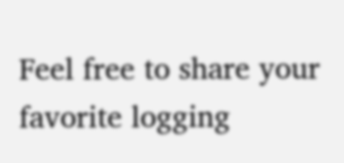Feel free to share your favorite logging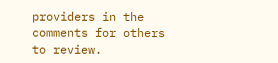providers in the comments for others to review.